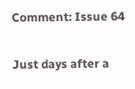Comment: Issue 64

Just days after a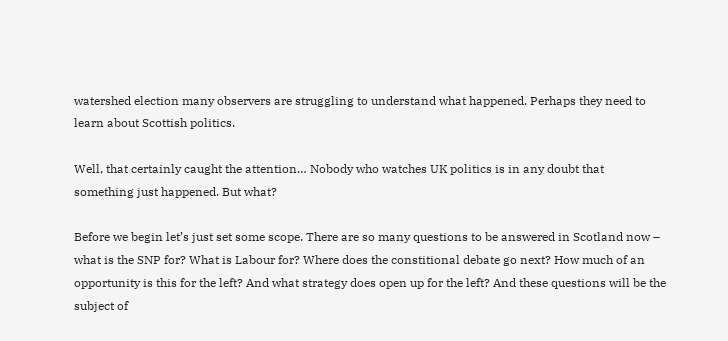watershed election many observers are struggling to understand what happened. Perhaps they need to learn about Scottish politics.

Well, that certainly caught the attention… Nobody who watches UK politics is in any doubt that something just happened. But what?

Before we begin let’s just set some scope. There are so many questions to be answered in Scotland now – what is the SNP for? What is Labour for? Where does the constitional debate go next? How much of an opportunity is this for the left? And what strategy does open up for the left? And these questions will be the subject of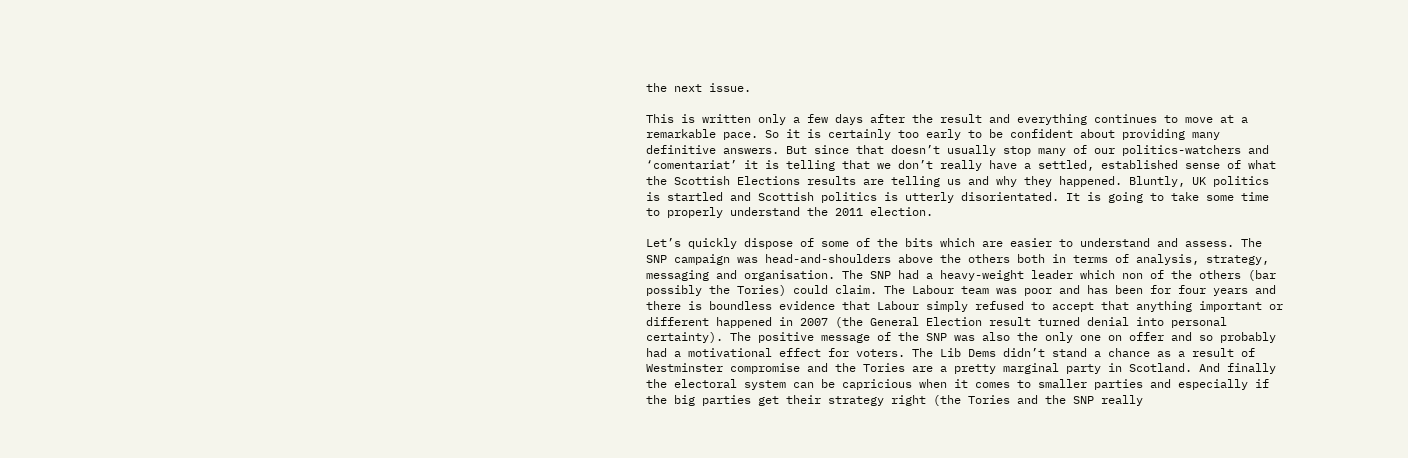the next issue.

This is written only a few days after the result and everything continues to move at a remarkable pace. So it is certainly too early to be confident about providing many definitive answers. But since that doesn’t usually stop many of our politics-watchers and ‘comentariat’ it is telling that we don’t really have a settled, established sense of what the Scottish Elections results are telling us and why they happened. Bluntly, UK politics is startled and Scottish politics is utterly disorientated. It is going to take some time to properly understand the 2011 election.

Let’s quickly dispose of some of the bits which are easier to understand and assess. The SNP campaign was head-and-shoulders above the others both in terms of analysis, strategy, messaging and organisation. The SNP had a heavy-weight leader which non of the others (bar possibly the Tories) could claim. The Labour team was poor and has been for four years and there is boundless evidence that Labour simply refused to accept that anything important or different happened in 2007 (the General Election result turned denial into personal certainty). The positive message of the SNP was also the only one on offer and so probably had a motivational effect for voters. The Lib Dems didn’t stand a chance as a result of Westminster compromise and the Tories are a pretty marginal party in Scotland. And finally the electoral system can be capricious when it comes to smaller parties and especially if the big parties get their strategy right (the Tories and the SNP really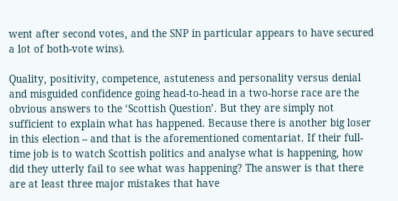went after second votes, and the SNP in particular appears to have secured a lot of both-vote wins).

Quality, positivity, competence, astuteness and personality versus denial and misguided confidence going head-to-head in a two-horse race are the obvious answers to the ‘Scottish Question’. But they are simply not sufficient to explain what has happened. Because there is another big loser in this election – and that is the aforementioned comentariat. If their full-time job is to watch Scottish politics and analyse what is happening, how did they utterly fail to see what was happening? The answer is that there are at least three major mistakes that have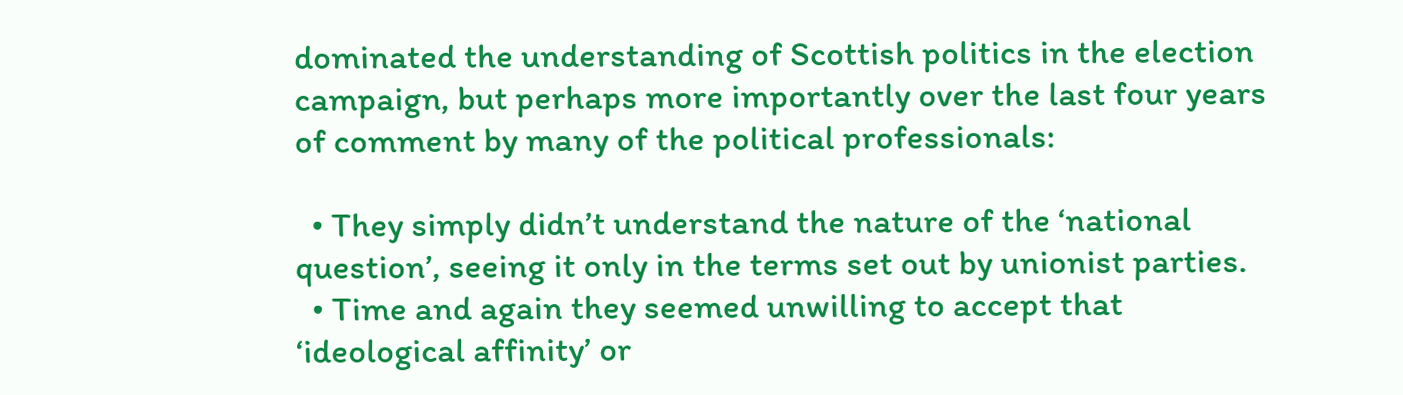dominated the understanding of Scottish politics in the election campaign, but perhaps more importantly over the last four years of comment by many of the political professionals:

  • They simply didn’t understand the nature of the ‘national question’, seeing it only in the terms set out by unionist parties.
  • Time and again they seemed unwilling to accept that ‘ideological affinity’ or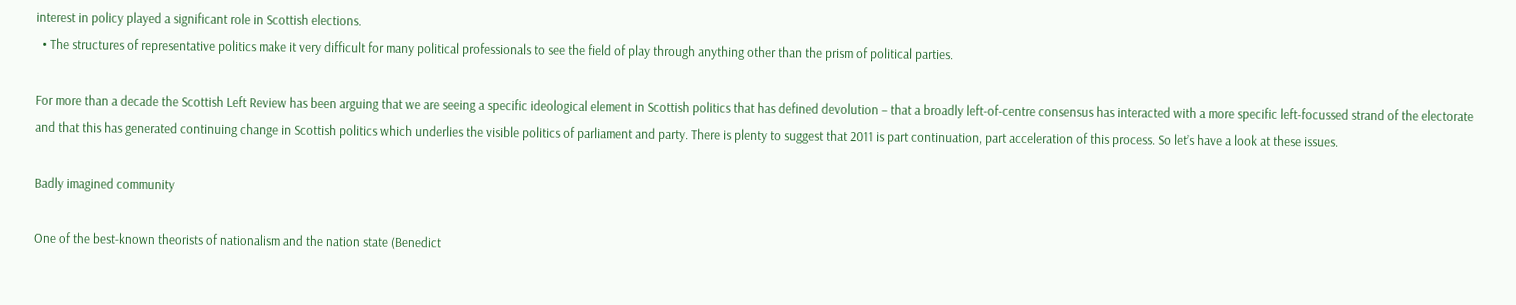interest in policy played a significant role in Scottish elections.
  • The structures of representative politics make it very difficult for many political professionals to see the field of play through anything other than the prism of political parties.

For more than a decade the Scottish Left Review has been arguing that we are seeing a specific ideological element in Scottish politics that has defined devolution – that a broadly left-of-centre consensus has interacted with a more specific left-focussed strand of the electorate and that this has generated continuing change in Scottish politics which underlies the visible politics of parliament and party. There is plenty to suggest that 2011 is part continuation, part acceleration of this process. So let’s have a look at these issues.

Badly imagined community

One of the best-known theorists of nationalism and the nation state (Benedict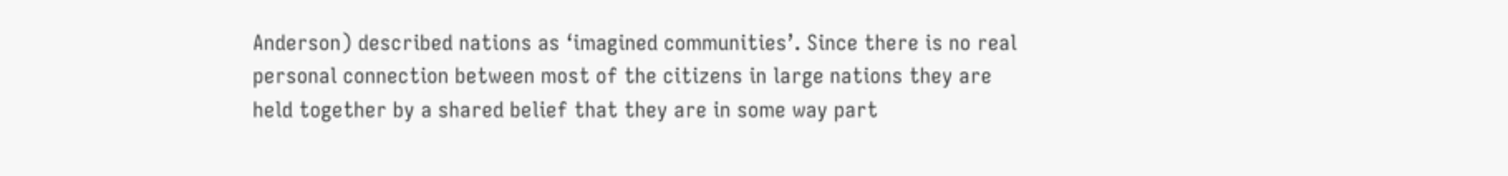Anderson) described nations as ‘imagined communities’. Since there is no real personal connection between most of the citizens in large nations they are held together by a shared belief that they are in some way part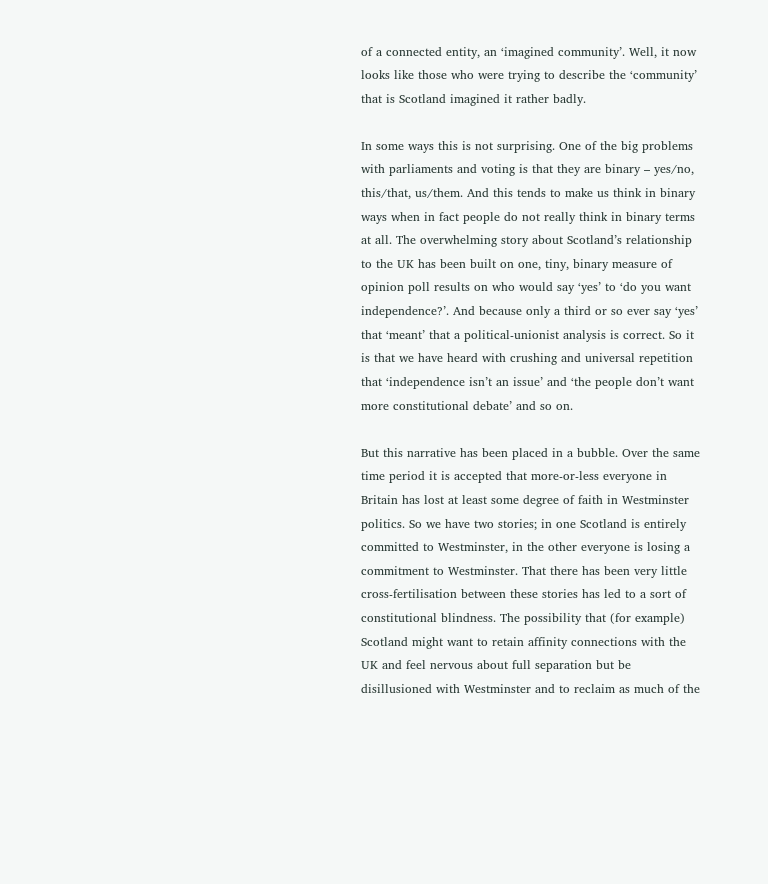of a connected entity, an ‘imagined community’. Well, it now looks like those who were trying to describe the ‘community’ that is Scotland imagined it rather badly.

In some ways this is not surprising. One of the big problems with parliaments and voting is that they are binary – yes/no, this/that, us/them. And this tends to make us think in binary ways when in fact people do not really think in binary terms at all. The overwhelming story about Scotland’s relationship to the UK has been built on one, tiny, binary measure of opinion poll results on who would say ‘yes’ to ‘do you want independence?’. And because only a third or so ever say ‘yes’ that ‘meant’ that a political-unionist analysis is correct. So it is that we have heard with crushing and universal repetition that ‘independence isn’t an issue’ and ‘the people don’t want more constitutional debate’ and so on.

But this narrative has been placed in a bubble. Over the same time period it is accepted that more-or-less everyone in Britain has lost at least some degree of faith in Westminster politics. So we have two stories; in one Scotland is entirely committed to Westminster, in the other everyone is losing a commitment to Westminster. That there has been very little cross-fertilisation between these stories has led to a sort of constitutional blindness. The possibility that (for example) Scotland might want to retain affinity connections with the UK and feel nervous about full separation but be disillusioned with Westminster and to reclaim as much of the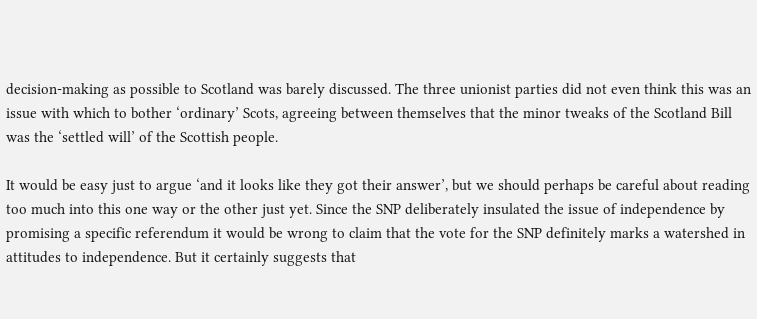decision-making as possible to Scotland was barely discussed. The three unionist parties did not even think this was an issue with which to bother ‘ordinary’ Scots, agreeing between themselves that the minor tweaks of the Scotland Bill was the ‘settled will’ of the Scottish people.

It would be easy just to argue ‘and it looks like they got their answer’, but we should perhaps be careful about reading too much into this one way or the other just yet. Since the SNP deliberately insulated the issue of independence by promising a specific referendum it would be wrong to claim that the vote for the SNP definitely marks a watershed in attitudes to independence. But it certainly suggests that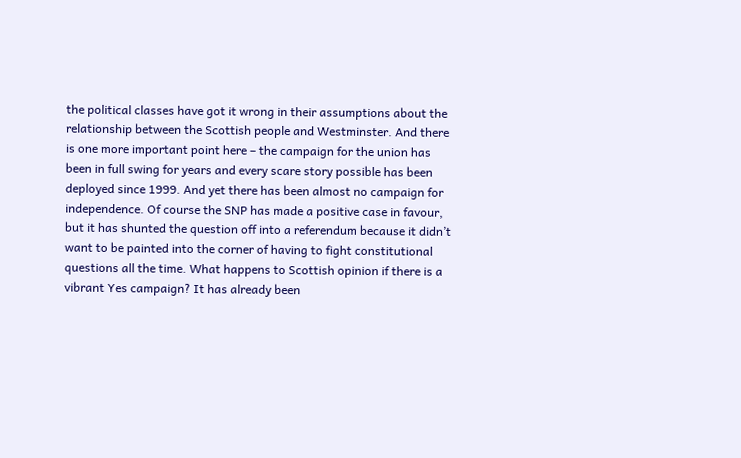the political classes have got it wrong in their assumptions about the relationship between the Scottish people and Westminster. And there is one more important point here – the campaign for the union has been in full swing for years and every scare story possible has been deployed since 1999. And yet there has been almost no campaign for independence. Of course the SNP has made a positive case in favour, but it has shunted the question off into a referendum because it didn’t want to be painted into the corner of having to fight constitutional questions all the time. What happens to Scottish opinion if there is a vibrant Yes campaign? It has already been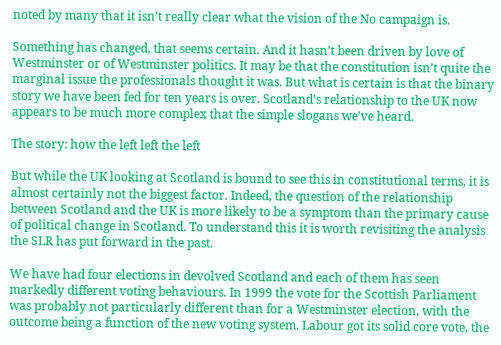noted by many that it isn’t really clear what the vision of the No campaign is.

Something has changed, that seems certain. And it hasn’t been driven by love of Westminster or of Westminster politics. It may be that the constitution isn’t quite the marginal issue the professionals thought it was. But what is certain is that the binary story we have been fed for ten years is over. Scotland’s relationship to the UK now appears to be much more complex that the simple slogans we’ve heard.

The story: how the left left the left

But while the UK looking at Scotland is bound to see this in constitutional terms, it is almost certainly not the biggest factor. Indeed, the question of the relationship between Scotland and the UK is more likely to be a symptom than the primary cause of political change in Scotland. To understand this it is worth revisiting the analysis the SLR has put forward in the past.

We have had four elections in devolved Scotland and each of them has seen markedly different voting behaviours. In 1999 the vote for the Scottish Parliament was probably not particularly different than for a Westminster election, with the outcome being a function of the new voting system. Labour got its solid core vote, the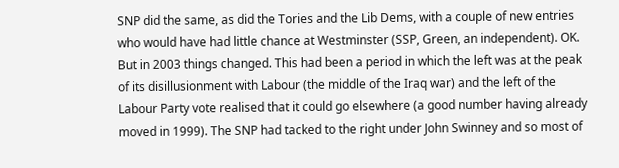SNP did the same, as did the Tories and the Lib Dems, with a couple of new entries who would have had little chance at Westminster (SSP, Green, an independent). OK. But in 2003 things changed. This had been a period in which the left was at the peak of its disillusionment with Labour (the middle of the Iraq war) and the left of the Labour Party vote realised that it could go elsewhere (a good number having already moved in 1999). The SNP had tacked to the right under John Swinney and so most of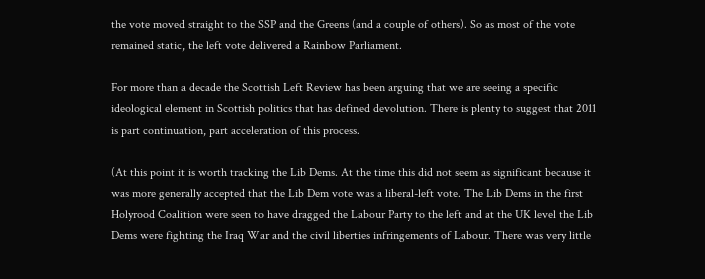the vote moved straight to the SSP and the Greens (and a couple of others). So as most of the vote remained static, the left vote delivered a Rainbow Parliament.

For more than a decade the Scottish Left Review has been arguing that we are seeing a specific ideological element in Scottish politics that has defined devolution. There is plenty to suggest that 2011 is part continuation, part acceleration of this process.

(At this point it is worth tracking the Lib Dems. At the time this did not seem as significant because it was more generally accepted that the Lib Dem vote was a liberal-left vote. The Lib Dems in the first Holyrood Coalition were seen to have dragged the Labour Party to the left and at the UK level the Lib Dems were fighting the Iraq War and the civil liberties infringements of Labour. There was very little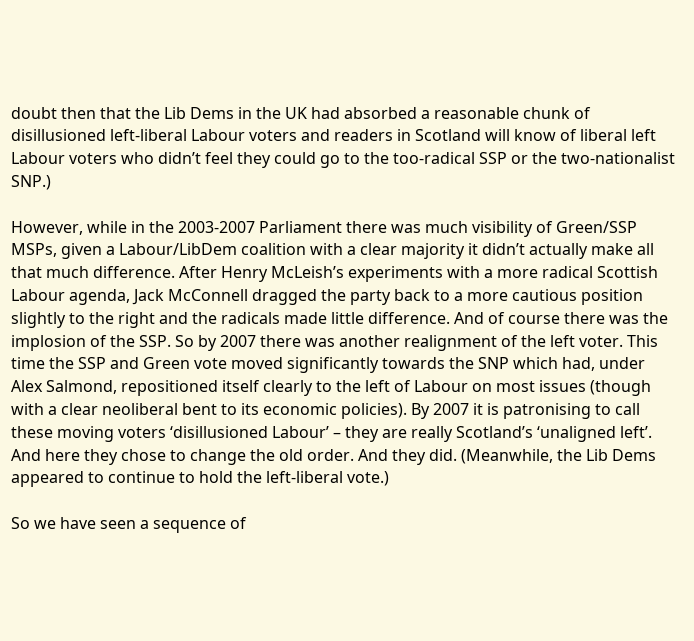doubt then that the Lib Dems in the UK had absorbed a reasonable chunk of disillusioned left-liberal Labour voters and readers in Scotland will know of liberal left Labour voters who didn’t feel they could go to the too-radical SSP or the two-nationalist SNP.)

However, while in the 2003-2007 Parliament there was much visibility of Green/SSP MSPs, given a Labour/LibDem coalition with a clear majority it didn’t actually make all that much difference. After Henry McLeish’s experiments with a more radical Scottish Labour agenda, Jack McConnell dragged the party back to a more cautious position slightly to the right and the radicals made little difference. And of course there was the implosion of the SSP. So by 2007 there was another realignment of the left voter. This time the SSP and Green vote moved significantly towards the SNP which had, under Alex Salmond, repositioned itself clearly to the left of Labour on most issues (though with a clear neoliberal bent to its economic policies). By 2007 it is patronising to call these moving voters ‘disillusioned Labour’ – they are really Scotland’s ‘unaligned left’. And here they chose to change the old order. And they did. (Meanwhile, the Lib Dems appeared to continue to hold the left-liberal vote.)

So we have seen a sequence of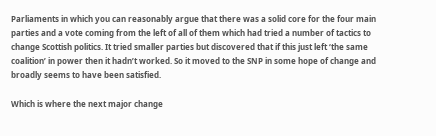Parliaments in which you can reasonably argue that there was a solid core for the four main parties and a vote coming from the left of all of them which had tried a number of tactics to change Scottish politics. It tried smaller parties but discovered that if this just left ‘the same coalition’ in power then it hadn’t worked. So it moved to the SNP in some hope of change and broadly seems to have been satisfied.

Which is where the next major change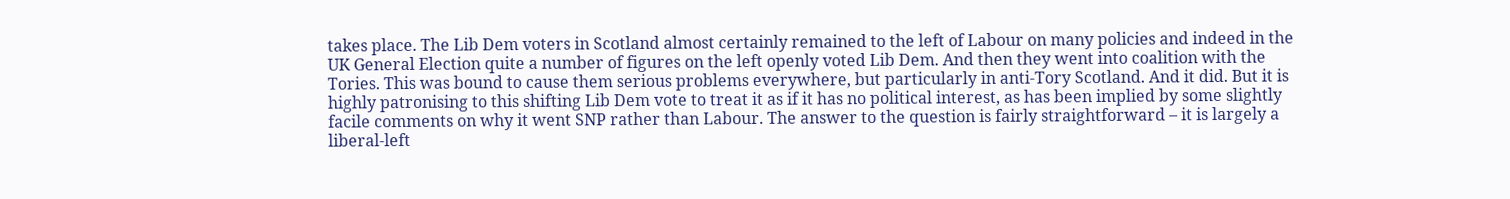takes place. The Lib Dem voters in Scotland almost certainly remained to the left of Labour on many policies and indeed in the UK General Election quite a number of figures on the left openly voted Lib Dem. And then they went into coalition with the Tories. This was bound to cause them serious problems everywhere, but particularly in anti-Tory Scotland. And it did. But it is highly patronising to this shifting Lib Dem vote to treat it as if it has no political interest, as has been implied by some slightly facile comments on why it went SNP rather than Labour. The answer to the question is fairly straightforward – it is largely a liberal-left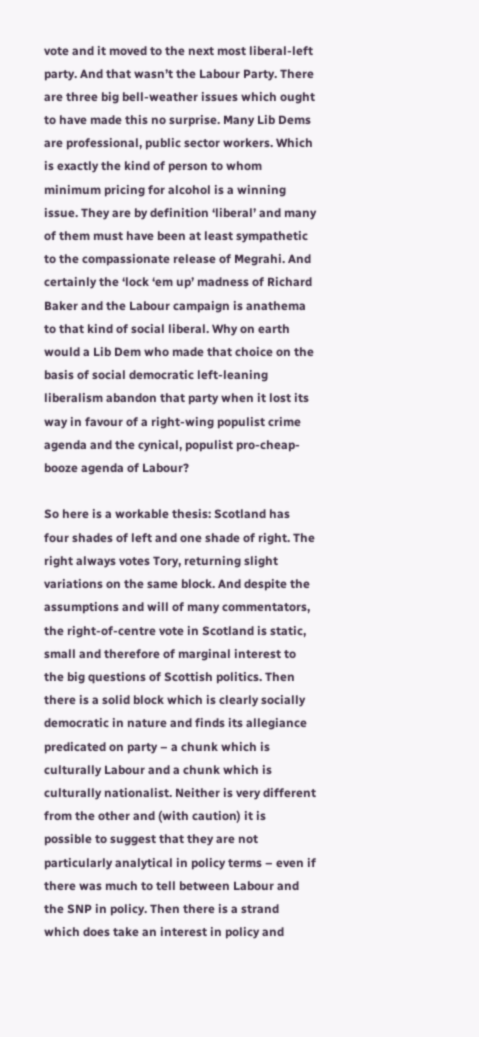vote and it moved to the next most liberal-left party. And that wasn’t the Labour Party. There are three big bell-weather issues which ought to have made this no surprise. Many Lib Dems are professional, public sector workers. Which is exactly the kind of person to whom minimum pricing for alcohol is a winning issue. They are by definition ‘liberal’ and many of them must have been at least sympathetic to the compassionate release of Megrahi. And certainly the ‘lock ‘em up’ madness of Richard Baker and the Labour campaign is anathema to that kind of social liberal. Why on earth would a Lib Dem who made that choice on the basis of social democratic left-leaning liberalism abandon that party when it lost its way in favour of a right-wing populist crime agenda and the cynical, populist pro-cheap-booze agenda of Labour?

So here is a workable thesis: Scotland has four shades of left and one shade of right. The right always votes Tory, returning slight variations on the same block. And despite the assumptions and will of many commentators, the right-of-centre vote in Scotland is static, small and therefore of marginal interest to the big questions of Scottish politics. Then there is a solid block which is clearly socially democratic in nature and finds its allegiance predicated on party – a chunk which is culturally Labour and a chunk which is culturally nationalist. Neither is very different from the other and (with caution) it is possible to suggest that they are not particularly analytical in policy terms – even if there was much to tell between Labour and the SNP in policy. Then there is a strand which does take an interest in policy and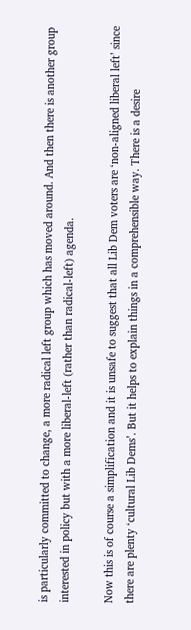is particularly committed to change, a more radical left group which has moved around. And then there is another group interested in policy but with a more liberal-left (rather than radical-left) agenda.

Now this is of course a simplification and it is unsafe to suggest that all Lib Dem voters are ‘non-aligned liberal left’ since there are plenty ‘cultural Lib Dems’. But it helps to explain things in a comprehensible way. There is a desire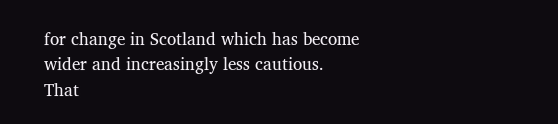for change in Scotland which has become wider and increasingly less cautious. That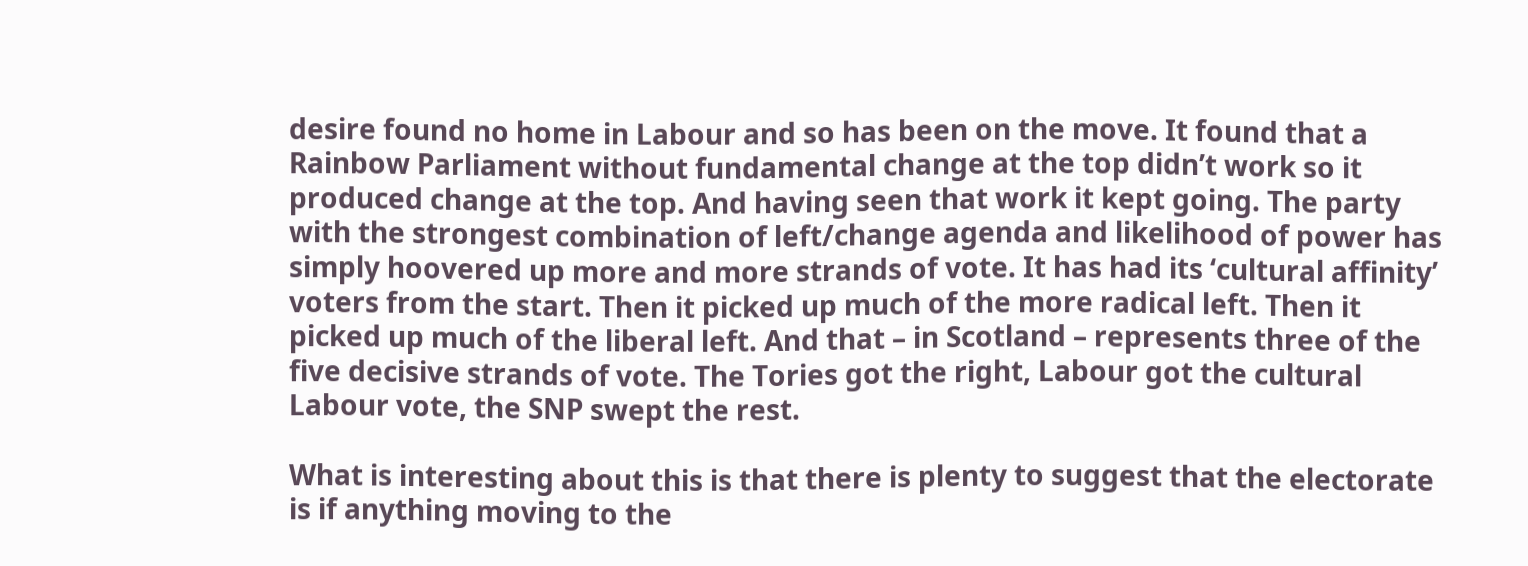desire found no home in Labour and so has been on the move. It found that a Rainbow Parliament without fundamental change at the top didn’t work so it produced change at the top. And having seen that work it kept going. The party with the strongest combination of left/change agenda and likelihood of power has simply hoovered up more and more strands of vote. It has had its ‘cultural affinity’ voters from the start. Then it picked up much of the more radical left. Then it picked up much of the liberal left. And that – in Scotland – represents three of the five decisive strands of vote. The Tories got the right, Labour got the cultural Labour vote, the SNP swept the rest.

What is interesting about this is that there is plenty to suggest that the electorate is if anything moving to the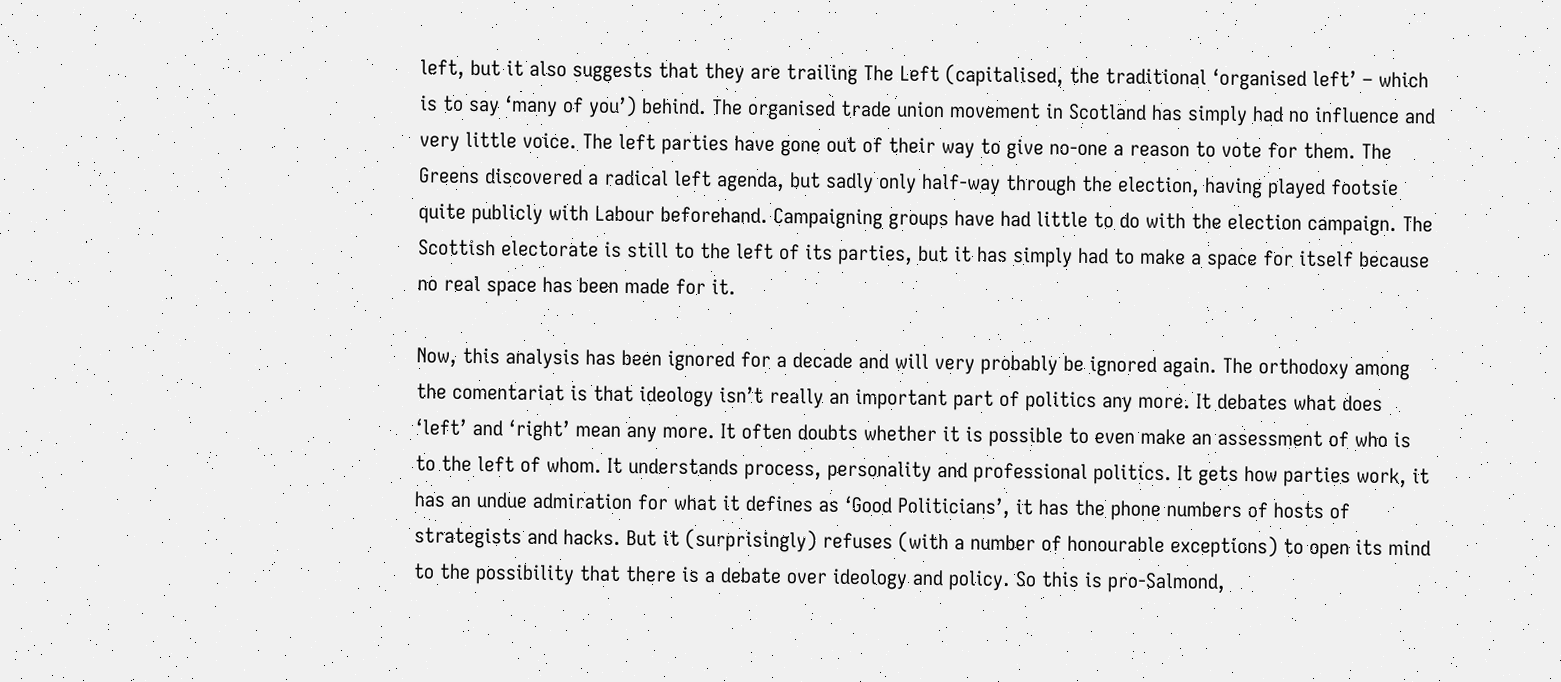left, but it also suggests that they are trailing The Left (capitalised, the traditional ‘organised left’ – which is to say ‘many of you’) behind. The organised trade union movement in Scotland has simply had no influence and very little voice. The left parties have gone out of their way to give no-one a reason to vote for them. The Greens discovered a radical left agenda, but sadly only half-way through the election, having played footsie quite publicly with Labour beforehand. Campaigning groups have had little to do with the election campaign. The Scottish electorate is still to the left of its parties, but it has simply had to make a space for itself because no real space has been made for it.

Now, this analysis has been ignored for a decade and will very probably be ignored again. The orthodoxy among the comentariat is that ideology isn’t really an important part of politics any more. It debates what does ‘left’ and ‘right’ mean any more. It often doubts whether it is possible to even make an assessment of who is to the left of whom. It understands process, personality and professional politics. It gets how parties work, it has an undue admiration for what it defines as ‘Good Politicians’, it has the phone numbers of hosts of strategists and hacks. But it (surprisingly) refuses (with a number of honourable exceptions) to open its mind to the possibility that there is a debate over ideology and policy. So this is pro-Salmond,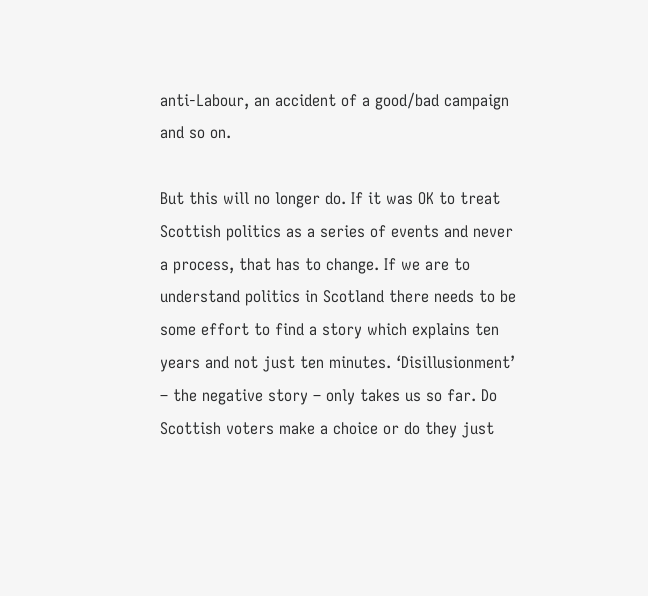anti-Labour, an accident of a good/bad campaign and so on.

But this will no longer do. If it was OK to treat Scottish politics as a series of events and never a process, that has to change. If we are to understand politics in Scotland there needs to be some effort to find a story which explains ten years and not just ten minutes. ‘Disillusionment’ – the negative story – only takes us so far. Do Scottish voters make a choice or do they just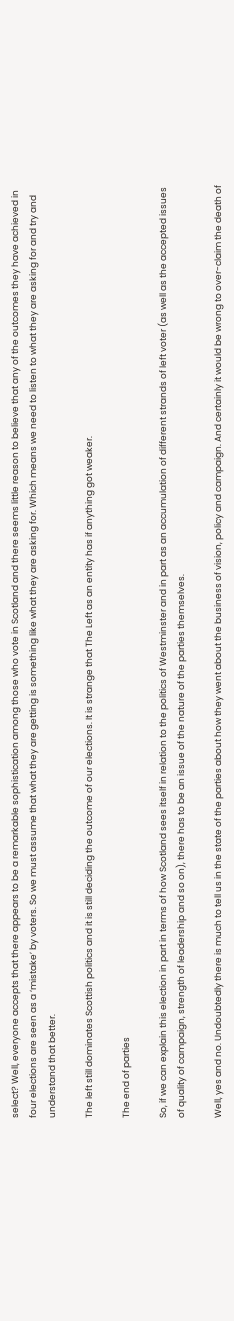select? Well, everyone accepts that there appears to be a remarkable sophistication among those who vote in Scotland and there seems little reason to believe that any of the outcomes they have achieved in four elections are seen as a ‘mistake’ by voters. So we must assume that what they are getting is something like what they are asking for. Which means we need to listen to what they are asking for and try and understand that better.

The left still dominates Scottish politics and it is still deciding the outcome of our elections. It is strange that The Left as an entity has if anything got weaker.

The end of parties

So, if we can explain this election in part in terms of how Scotland sees itself in relation to the politics of Westminster and in part as an accumulation of different strands of left voter (as well as the accepted issues of quality of campaign, strength of leadership and so on), there has to be an issue of the nature of the parties themselves.

Well, yes and no. Undoubtedly there is much to tell us in the state of the parties about how they went about the business of vision, policy and campaign. And certainly it would be wrong to over-claim the death of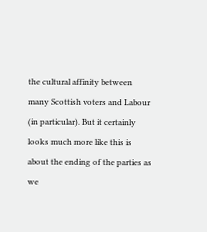the cultural affinity between many Scottish voters and Labour (in particular). But it certainly looks much more like this is about the ending of the parties as we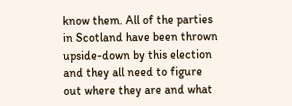know them. All of the parties in Scotland have been thrown upside-down by this election and they all need to figure out where they are and what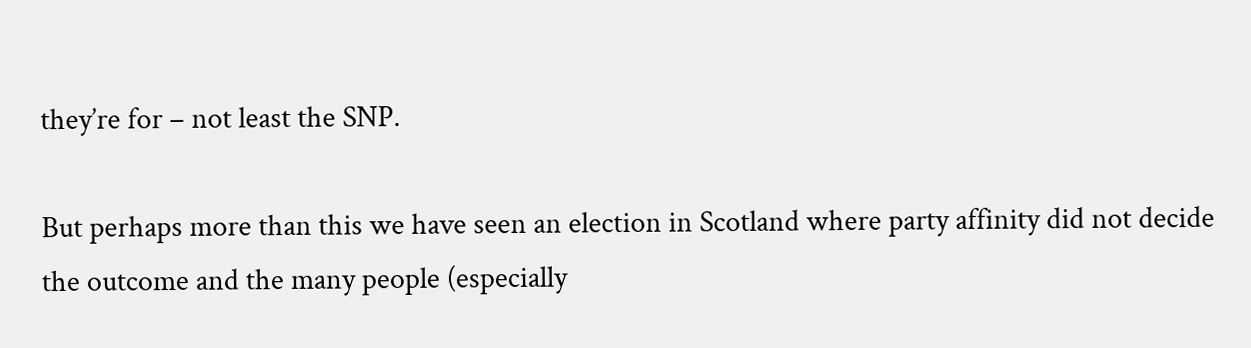they’re for – not least the SNP.

But perhaps more than this we have seen an election in Scotland where party affinity did not decide the outcome and the many people (especially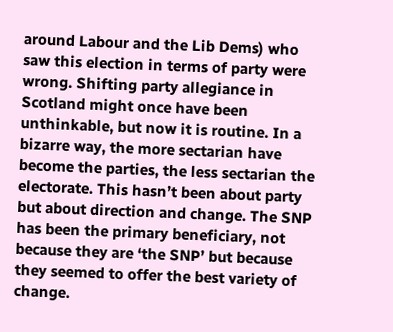around Labour and the Lib Dems) who saw this election in terms of party were wrong. Shifting party allegiance in Scotland might once have been unthinkable, but now it is routine. In a bizarre way, the more sectarian have become the parties, the less sectarian the electorate. This hasn’t been about party but about direction and change. The SNP has been the primary beneficiary, not because they are ‘the SNP’ but because they seemed to offer the best variety of change.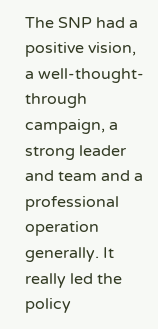The SNP had a positive vision, a well-thought-through campaign, a strong leader and team and a professional operation generally. It really led the policy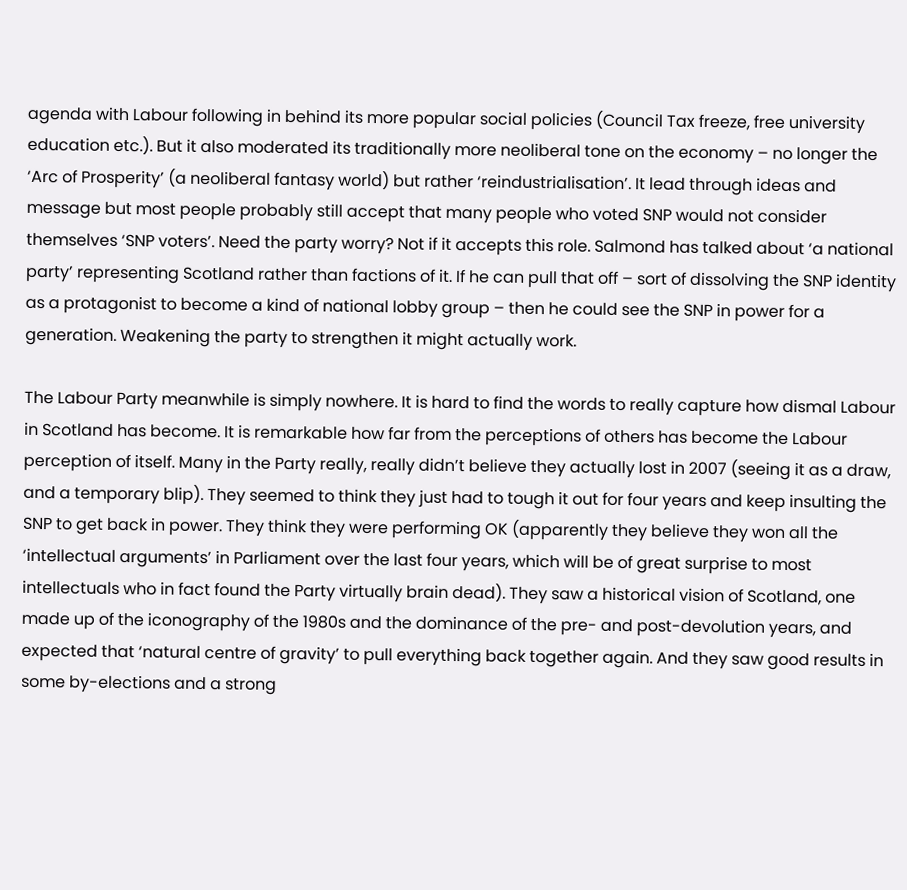agenda with Labour following in behind its more popular social policies (Council Tax freeze, free university education etc.). But it also moderated its traditionally more neoliberal tone on the economy – no longer the ‘Arc of Prosperity’ (a neoliberal fantasy world) but rather ‘reindustrialisation’. It lead through ideas and message but most people probably still accept that many people who voted SNP would not consider themselves ‘SNP voters’. Need the party worry? Not if it accepts this role. Salmond has talked about ‘a national party’ representing Scotland rather than factions of it. If he can pull that off – sort of dissolving the SNP identity as a protagonist to become a kind of national lobby group – then he could see the SNP in power for a generation. Weakening the party to strengthen it might actually work.

The Labour Party meanwhile is simply nowhere. It is hard to find the words to really capture how dismal Labour in Scotland has become. It is remarkable how far from the perceptions of others has become the Labour perception of itself. Many in the Party really, really didn’t believe they actually lost in 2007 (seeing it as a draw, and a temporary blip). They seemed to think they just had to tough it out for four years and keep insulting the SNP to get back in power. They think they were performing OK (apparently they believe they won all the ‘intellectual arguments’ in Parliament over the last four years, which will be of great surprise to most intellectuals who in fact found the Party virtually brain dead). They saw a historical vision of Scotland, one made up of the iconography of the 1980s and the dominance of the pre- and post-devolution years, and expected that ‘natural centre of gravity’ to pull everything back together again. And they saw good results in some by-elections and a strong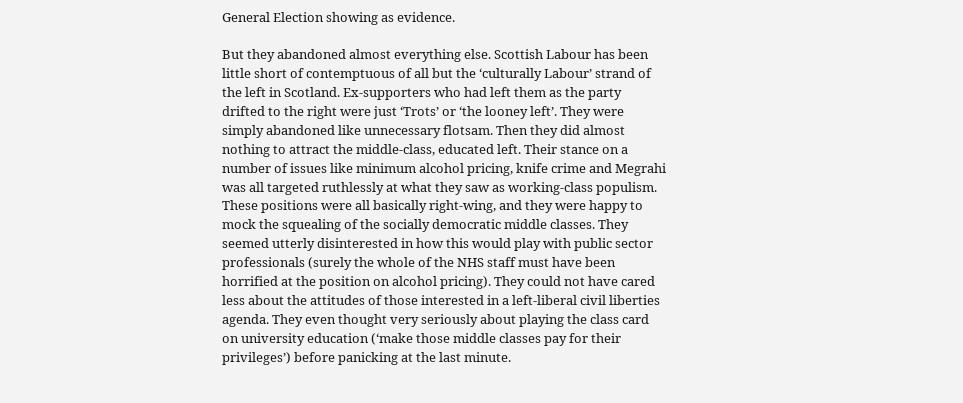General Election showing as evidence.

But they abandoned almost everything else. Scottish Labour has been little short of contemptuous of all but the ‘culturally Labour’ strand of the left in Scotland. Ex-supporters who had left them as the party drifted to the right were just ‘Trots’ or ‘the looney left’. They were simply abandoned like unnecessary flotsam. Then they did almost nothing to attract the middle-class, educated left. Their stance on a number of issues like minimum alcohol pricing, knife crime and Megrahi was all targeted ruthlessly at what they saw as working-class populism. These positions were all basically right-wing, and they were happy to mock the squealing of the socially democratic middle classes. They seemed utterly disinterested in how this would play with public sector professionals (surely the whole of the NHS staff must have been horrified at the position on alcohol pricing). They could not have cared less about the attitudes of those interested in a left-liberal civil liberties agenda. They even thought very seriously about playing the class card on university education (‘make those middle classes pay for their privileges’) before panicking at the last minute.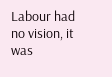Labour had no vision, it was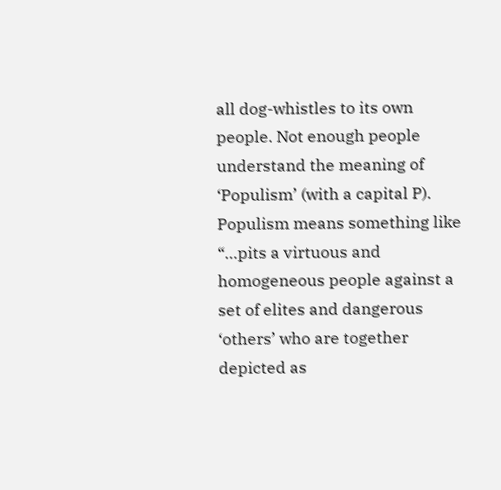all dog-whistles to its own people. Not enough people understand the meaning of ‘Populism’ (with a capital P). Populism means something like “…pits a virtuous and homogeneous people against a set of elites and dangerous ‘others’ who are together depicted as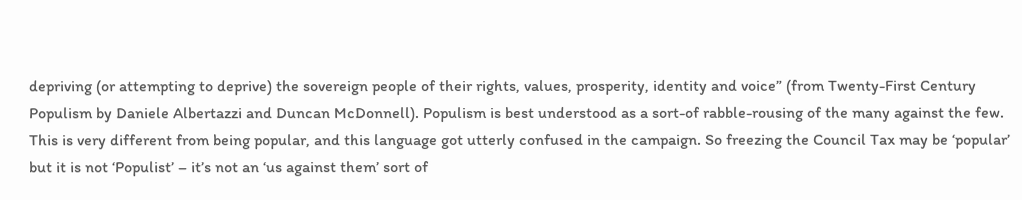depriving (or attempting to deprive) the sovereign people of their rights, values, prosperity, identity and voice” (from Twenty-First Century Populism by Daniele Albertazzi and Duncan McDonnell). Populism is best understood as a sort-of rabble-rousing of the many against the few. This is very different from being popular, and this language got utterly confused in the campaign. So freezing the Council Tax may be ‘popular’ but it is not ‘Populist’ – it’s not an ‘us against them’ sort of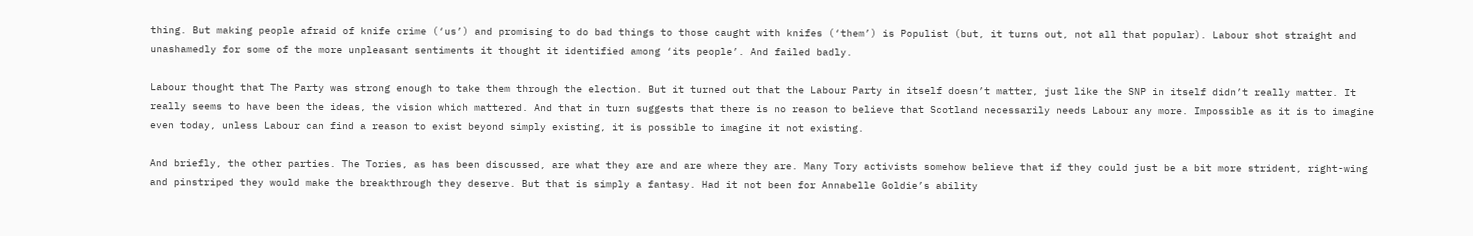thing. But making people afraid of knife crime (‘us’) and promising to do bad things to those caught with knifes (‘them’) is Populist (but, it turns out, not all that popular). Labour shot straight and unashamedly for some of the more unpleasant sentiments it thought it identified among ‘its people’. And failed badly.

Labour thought that The Party was strong enough to take them through the election. But it turned out that the Labour Party in itself doesn’t matter, just like the SNP in itself didn’t really matter. It really seems to have been the ideas, the vision which mattered. And that in turn suggests that there is no reason to believe that Scotland necessarily needs Labour any more. Impossible as it is to imagine even today, unless Labour can find a reason to exist beyond simply existing, it is possible to imagine it not existing.

And briefly, the other parties. The Tories, as has been discussed, are what they are and are where they are. Many Tory activists somehow believe that if they could just be a bit more strident, right-wing and pinstriped they would make the breakthrough they deserve. But that is simply a fantasy. Had it not been for Annabelle Goldie’s ability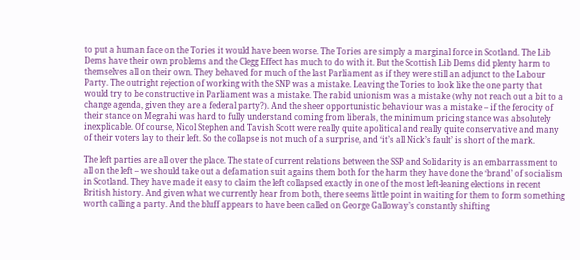to put a human face on the Tories it would have been worse. The Tories are simply a marginal force in Scotland. The Lib Dems have their own problems and the Clegg Effect has much to do with it. But the Scottish Lib Dems did plenty harm to themselves all on their own. They behaved for much of the last Parliament as if they were still an adjunct to the Labour Party. The outright rejection of working with the SNP was a mistake. Leaving the Tories to look like the one party that would try to be constructive in Parliament was a mistake. The rabid unionism was a mistake (why not reach out a bit to a change agenda, given they are a federal party?). And the sheer opportunistic behaviour was a mistake – if the ferocity of their stance on Megrahi was hard to fully understand coming from liberals, the minimum pricing stance was absolutely inexplicable. Of course, Nicol Stephen and Tavish Scott were really quite apolitical and really quite conservative and many of their voters lay to their left. So the collapse is not much of a surprise, and ‘it’s all Nick’s fault’ is short of the mark.

The left parties are all over the place. The state of current relations between the SSP and Solidarity is an embarrassment to all on the left – we should take out a defamation suit agains them both for the harm they have done the ‘brand’ of socialism in Scotland. They have made it easy to claim the left collapsed exactly in one of the most left-leaning elections in recent British history. And given what we currently hear from both, there seems little point in waiting for them to form something worth calling a party. And the bluff appears to have been called on George Galloway’s constantly shifting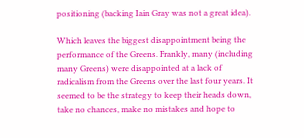positioning (backing Iain Gray was not a great idea).

Which leaves the biggest disappointment being the performance of the Greens. Frankly, many (including many Greens) were disappointed at a lack of radicalism from the Greens over the last four years. It seemed to be the strategy to keep their heads down, take no chances, make no mistakes and hope to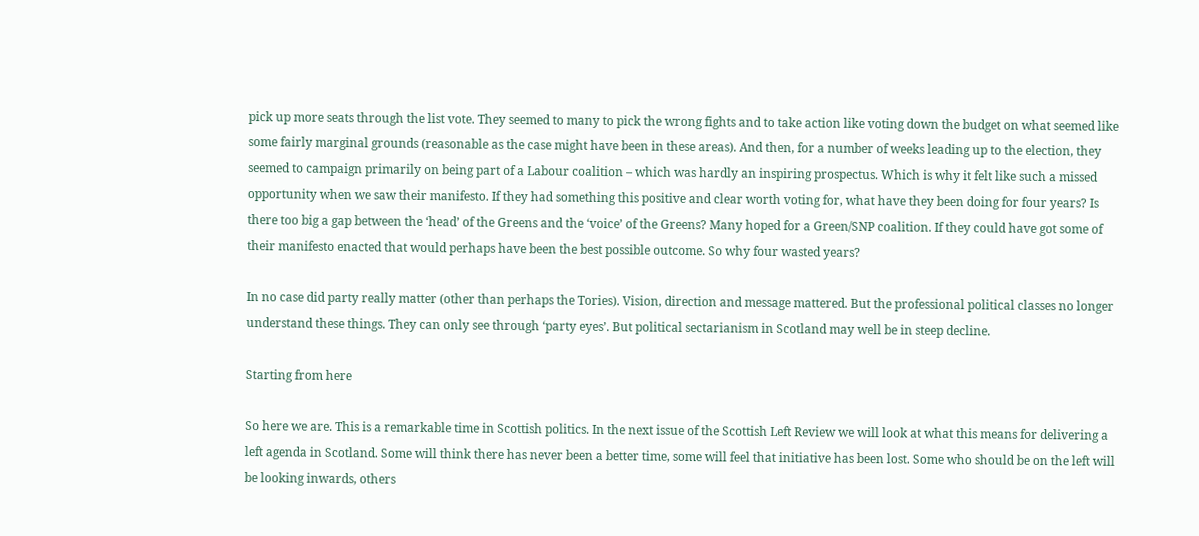pick up more seats through the list vote. They seemed to many to pick the wrong fights and to take action like voting down the budget on what seemed like some fairly marginal grounds (reasonable as the case might have been in these areas). And then, for a number of weeks leading up to the election, they seemed to campaign primarily on being part of a Labour coalition – which was hardly an inspiring prospectus. Which is why it felt like such a missed opportunity when we saw their manifesto. If they had something this positive and clear worth voting for, what have they been doing for four years? Is there too big a gap between the ‘head’ of the Greens and the ‘voice’ of the Greens? Many hoped for a Green/SNP coalition. If they could have got some of their manifesto enacted that would perhaps have been the best possible outcome. So why four wasted years?

In no case did party really matter (other than perhaps the Tories). Vision, direction and message mattered. But the professional political classes no longer understand these things. They can only see through ‘party eyes’. But political sectarianism in Scotland may well be in steep decline.

Starting from here

So here we are. This is a remarkable time in Scottish politics. In the next issue of the Scottish Left Review we will look at what this means for delivering a left agenda in Scotland. Some will think there has never been a better time, some will feel that initiative has been lost. Some who should be on the left will be looking inwards, others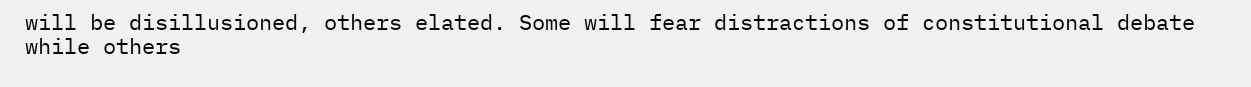will be disillusioned, others elated. Some will fear distractions of constitutional debate while others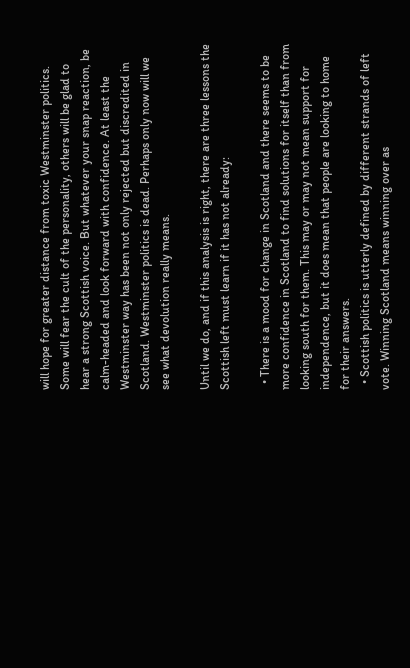will hope for greater distance from toxic Westminster politics. Some will fear the cult of the personality, others will be glad to hear a strong Scottish voice. But whatever your snap reaction, be calm-headed and look forward with confidence. At least the Westminster way has been not only rejected but discredited in Scotland. Westminster politics is dead. Perhaps only now will we see what devolution really means.

Until we do, and if this analysis is right, there are three lessons the Scottish left must learn if it has not already:

  • There is a mood for change in Scotland and there seems to be more confidence in Scotland to find solutions for itself than from looking south for them. This may or may not mean support for independence, but it does mean that people are looking to home for their answers.
  • Scottish politics is utterly defined by different strands of left vote. Winning Scotland means winning over as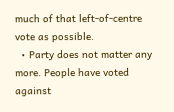much of that left-of-centre vote as possible.
  • Party does not matter any more. People have voted against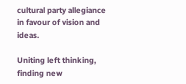cultural party allegiance in favour of vision and ideas.

Uniting left thinking, finding new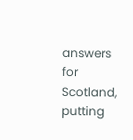answers for Scotland, putting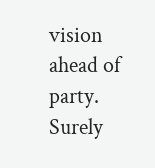vision ahead of party. Surely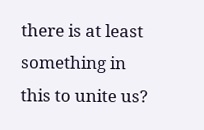there is at least something in this to unite us?